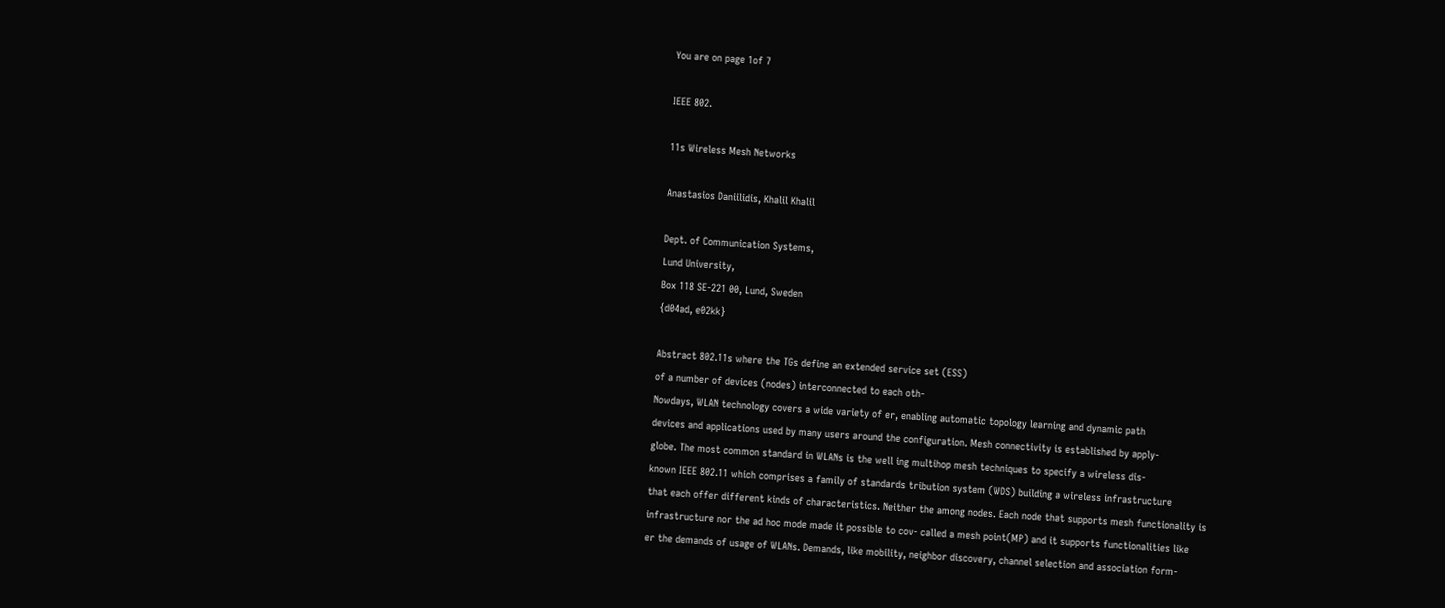You are on page 1of 7

IEEE 802.

11s Wireless Mesh Networks

Anastasios Daniilidis, Khalil Khalil

Dept. of Communication Systems,
Lund University,
Box 118 SE-221 00, Lund, Sweden
{d04ad, e02kk}

Abstract 802.11s where the TGs define an extended service set (ESS)
of a number of devices (nodes) interconnected to each oth-
Nowdays, WLAN technology covers a wide variety of er, enabling automatic topology learning and dynamic path
devices and applications used by many users around the configuration. Mesh connectivity is established by apply-
globe. The most common standard in WLANs is the well ing multihop mesh techniques to specify a wireless dis-
known IEEE 802.11 which comprises a family of standards tribution system (WDS) building a wireless infrastructure
that each offer different kinds of characteristics. Neither the among nodes. Each node that supports mesh functionality is
infrastructure nor the ad hoc mode made it possible to cov- called a mesh point(MP) and it supports functionalities like
er the demands of usage of WLANs. Demands, like mobility, neighbor discovery, channel selection and association form-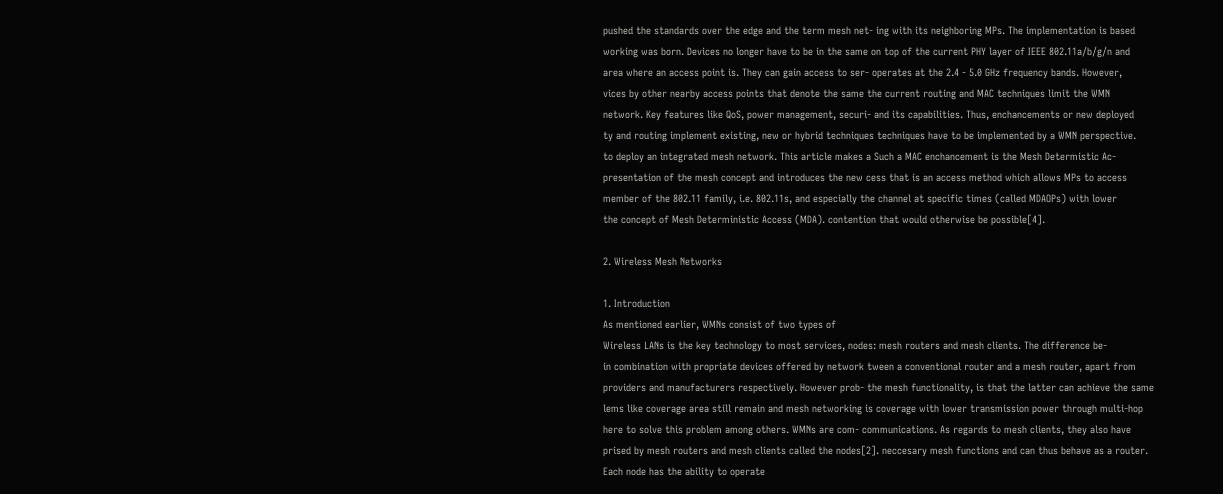pushed the standards over the edge and the term mesh net- ing with its neighboring MPs. The implementation is based
working was born. Devices no longer have to be in the same on top of the current PHY layer of IEEE 802.11a/b/g/n and
area where an access point is. They can gain access to ser- operates at the 2.4 - 5.0 GHz frequency bands. However,
vices by other nearby access points that denote the same the current routing and MAC techniques limit the WMN
network. Key features like QoS, power management, securi- and its capabilities. Thus, enchancements or new deployed
ty and routing implement existing, new or hybrid techniques techniques have to be implemented by a WMN perspective.
to deploy an integrated mesh network. This article makes a Such a MAC enchancement is the Mesh Determistic Ac-
presentation of the mesh concept and introduces the new cess that is an access method which allows MPs to access
member of the 802.11 family, i.e. 802.11s, and especially the channel at specific times (called MDAOPs) with lower
the concept of Mesh Deterministic Access (MDA). contention that would otherwise be possible[4].

2. Wireless Mesh Networks

1. Introduction
As mentioned earlier, WMNs consist of two types of
Wireless LANs is the key technology to most services, nodes: mesh routers and mesh clients. The difference be-
in combination with propriate devices offered by network tween a conventional router and a mesh router, apart from
providers and manufacturers respectively. However prob- the mesh functionality, is that the latter can achieve the same
lems like coverage area still remain and mesh networking is coverage with lower transmission power through multi-hop
here to solve this problem among others. WMNs are com- communications. As regards to mesh clients, they also have
prised by mesh routers and mesh clients called the nodes[2]. neccesary mesh functions and can thus behave as a router.
Each node has the ability to operate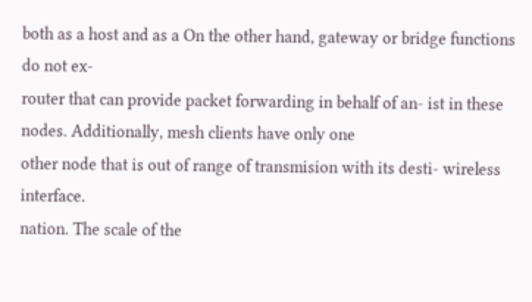both as a host and as a On the other hand, gateway or bridge functions do not ex-
router that can provide packet forwarding in behalf of an- ist in these nodes. Additionally, mesh clients have only one
other node that is out of range of transmision with its desti- wireless interface.
nation. The scale of the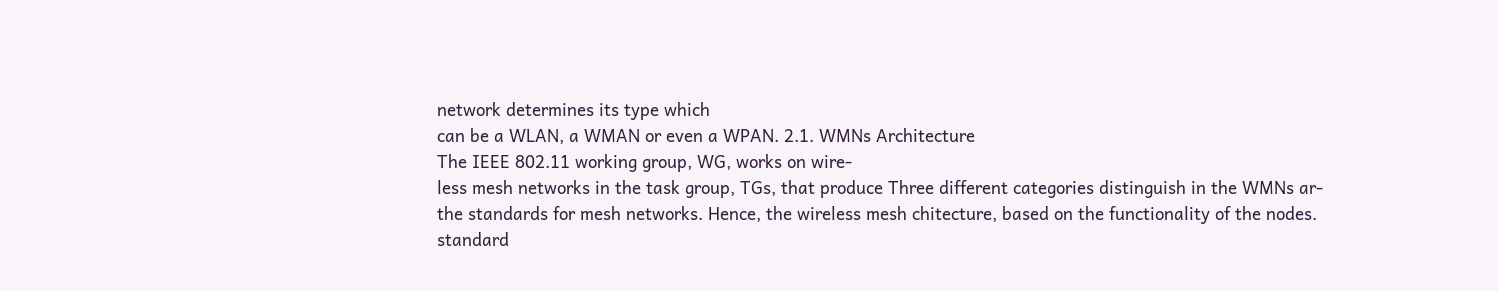network determines its type which
can be a WLAN, a WMAN or even a WPAN. 2.1. WMNs Architecture
The IEEE 802.11 working group, WG, works on wire-
less mesh networks in the task group, TGs, that produce Three different categories distinguish in the WMNs ar-
the standards for mesh networks. Hence, the wireless mesh chitecture, based on the functionality of the nodes.
standard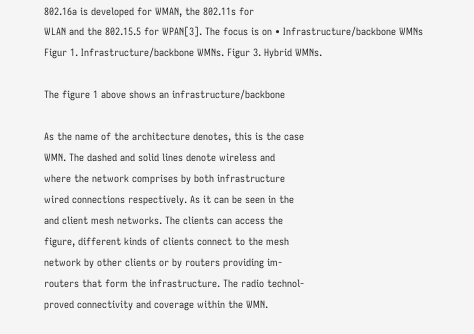802.16a is developed for WMAN, the 802.11s for
WLAN and the 802.15.5 for WPAN[3]. The focus is on • Infrastructure/backbone WMNs
Figur 1. Infrastructure/backbone WMNs. Figur 3. Hybrid WMNs.

The figure 1 above shows an infrastructure/backbone

As the name of the architecture denotes, this is the case
WMN. The dashed and solid lines denote wireless and
where the network comprises by both infrastructure
wired connections respectively. As it can be seen in the
and client mesh networks. The clients can access the
figure, different kinds of clients connect to the mesh
network by other clients or by routers providing im-
routers that form the infrastructure. The radio technol-
proved connectivity and coverage within the WMN.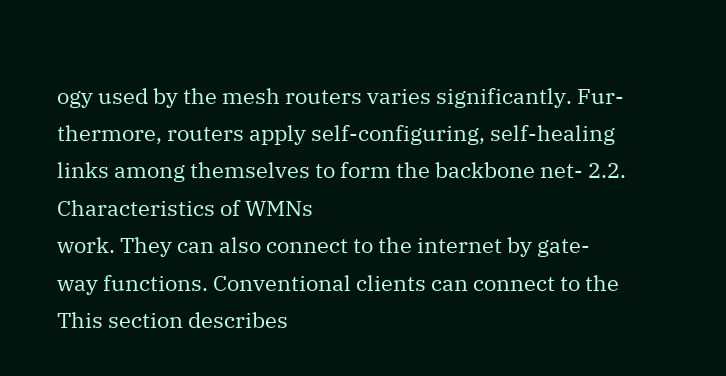ogy used by the mesh routers varies significantly. Fur-
thermore, routers apply self-configuring, self-healing
links among themselves to form the backbone net- 2.2. Characteristics of WMNs
work. They can also connect to the internet by gate-
way functions. Conventional clients can connect to the This section describes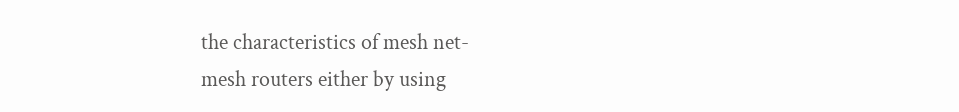the characteristics of mesh net-
mesh routers either by using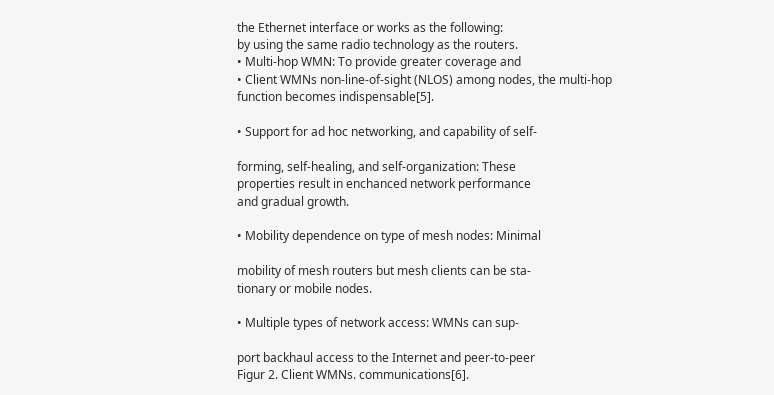the Ethernet interface or works as the following:
by using the same radio technology as the routers.
• Multi-hop WMN: To provide greater coverage and
• Client WMNs non-line-of-sight (NLOS) among nodes, the multi-hop
function becomes indispensable[5].

• Support for ad hoc networking, and capability of self-

forming, self-healing, and self-organization: These
properties result in enchanced network performance
and gradual growth.

• Mobility dependence on type of mesh nodes: Minimal

mobility of mesh routers but mesh clients can be sta-
tionary or mobile nodes.

• Multiple types of network access: WMNs can sup-

port backhaul access to the Internet and peer-to-peer
Figur 2. Client WMNs. communications[6].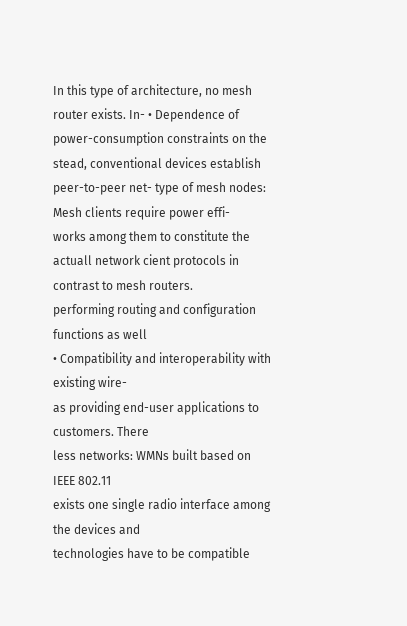In this type of architecture, no mesh router exists. In- • Dependence of power-consumption constraints on the
stead, conventional devices establish peer-to-peer net- type of mesh nodes: Mesh clients require power effi-
works among them to constitute the actuall network cient protocols in contrast to mesh routers.
performing routing and configuration functions as well
• Compatibility and interoperability with existing wire-
as providing end-user applications to customers. There
less networks: WMNs built based on IEEE 802.11
exists one single radio interface among the devices and
technologies have to be compatible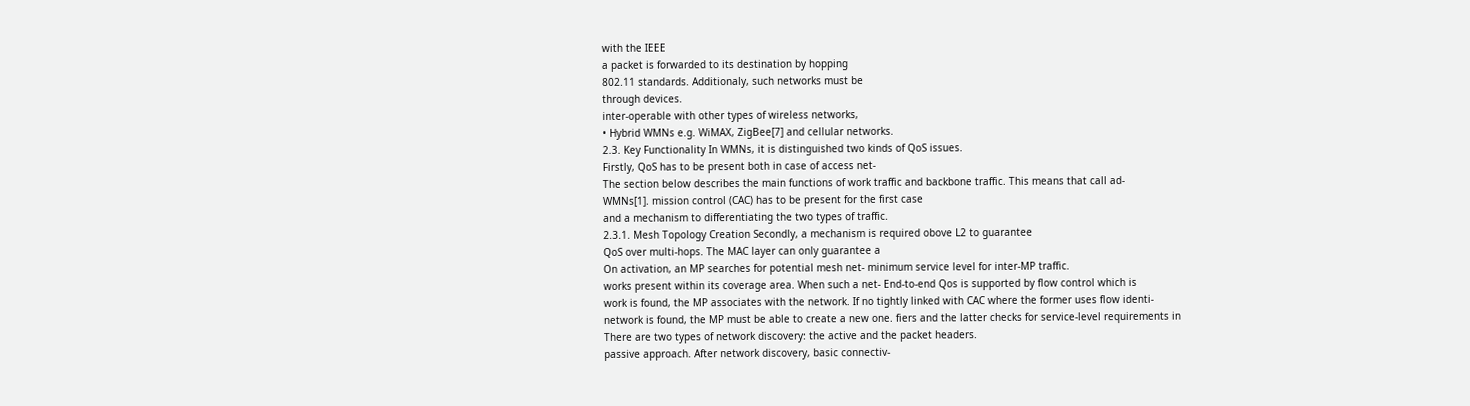with the IEEE
a packet is forwarded to its destination by hopping
802.11 standards. Additionaly, such networks must be
through devices.
inter-operable with other types of wireless networks,
• Hybrid WMNs e.g. WiMAX, ZigBee[7] and cellular networks.
2.3. Key Functionality In WMNs, it is distinguished two kinds of QoS issues.
Firstly, QoS has to be present both in case of access net-
The section below describes the main functions of work traffic and backbone traffic. This means that call ad-
WMNs[1]. mission control (CAC) has to be present for the first case
and a mechanism to differentiating the two types of traffic.
2.3.1. Mesh Topology Creation Secondly, a mechanism is required obove L2 to guarantee
QoS over multi-hops. The MAC layer can only guarantee a
On activation, an MP searches for potential mesh net- minimum service level for inter-MP traffic.
works present within its coverage area. When such a net- End-to-end Qos is supported by flow control which is
work is found, the MP associates with the network. If no tightly linked with CAC where the former uses flow identi-
network is found, the MP must be able to create a new one. fiers and the latter checks for service-level requirements in
There are two types of network discovery: the active and the packet headers.
passive approach. After network discovery, basic connectiv-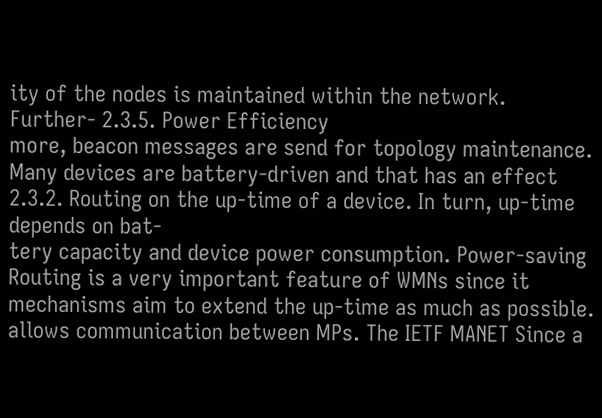ity of the nodes is maintained within the network. Further- 2.3.5. Power Efficiency
more, beacon messages are send for topology maintenance.
Many devices are battery-driven and that has an effect
2.3.2. Routing on the up-time of a device. In turn, up-time depends on bat-
tery capacity and device power consumption. Power-saving
Routing is a very important feature of WMNs since it mechanisms aim to extend the up-time as much as possible.
allows communication between MPs. The IETF MANET Since a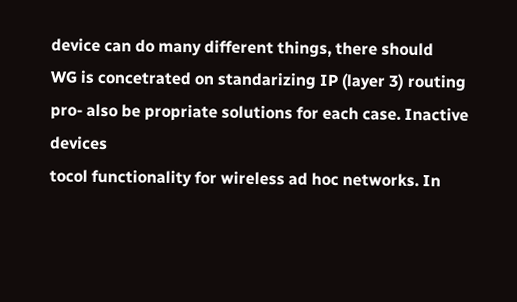device can do many different things, there should
WG is concetrated on standarizing IP (layer 3) routing pro- also be propriate solutions for each case. Inactive devices
tocol functionality for wireless ad hoc networks. In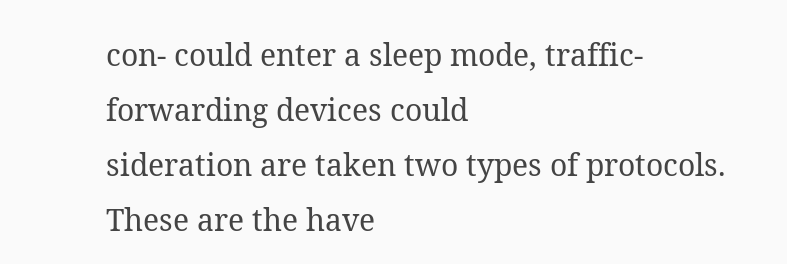con- could enter a sleep mode, traffic-forwarding devices could
sideration are taken two types of protocols. These are the have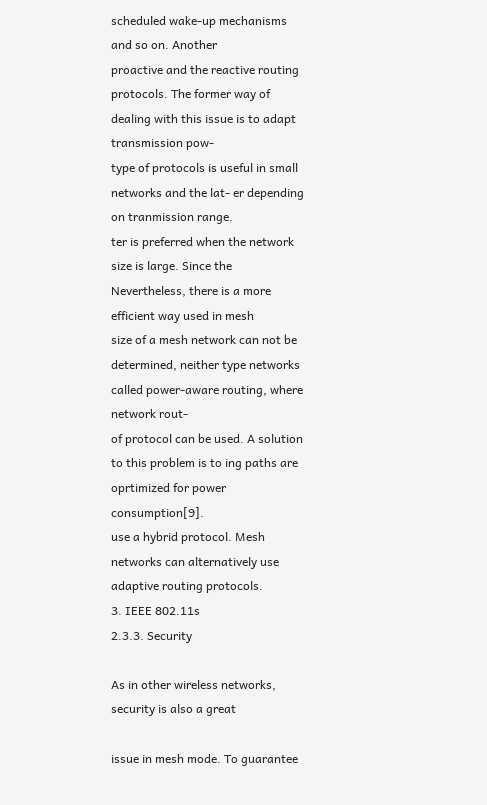scheduled wake-up mechanisms and so on. Another
proactive and the reactive routing protocols. The former way of dealing with this issue is to adapt transmission pow-
type of protocols is useful in small networks and the lat- er depending on tranmission range.
ter is preferred when the network size is large. Since the Nevertheless, there is a more efficient way used in mesh
size of a mesh network can not be determined, neither type networks called power-aware routing, where network rout-
of protocol can be used. A solution to this problem is to ing paths are oprtimized for power consumption[9].
use a hybrid protocol. Mesh networks can alternatively use
adaptive routing protocols.
3. IEEE 802.11s
2.3.3. Security

As in other wireless networks, security is also a great

issue in mesh mode. To guarantee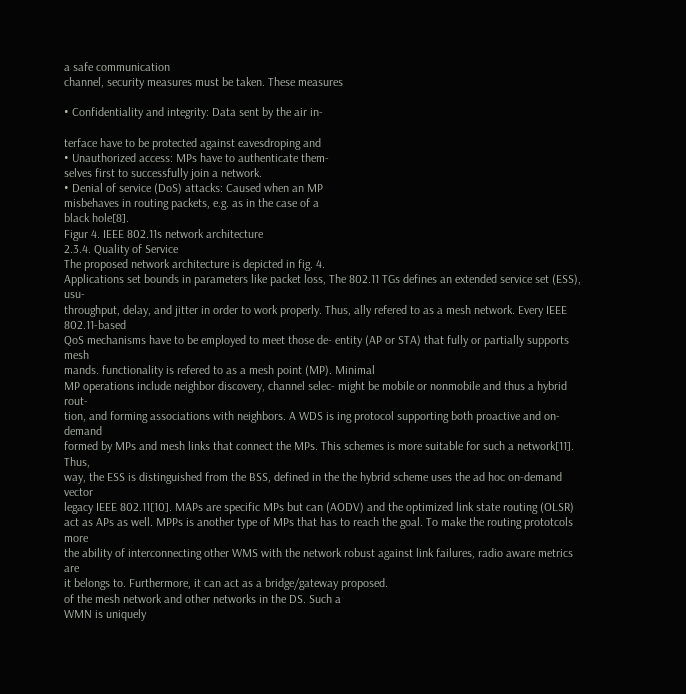a safe communication
channel, security measures must be taken. These measures

• Confidentiality and integrity: Data sent by the air in-

terface have to be protected against eavesdroping and
• Unauthorized access: MPs have to authenticate them-
selves first to successfully join a network.
• Denial of service (DoS) attacks: Caused when an MP
misbehaves in routing packets, e.g. as in the case of a
black hole[8].
Figur 4. IEEE 802.11s network architecture
2.3.4. Quality of Service
The proposed network architecture is depicted in fig. 4.
Applications set bounds in parameters like packet loss, The 802.11 TGs defines an extended service set (ESS), usu-
throughput, delay, and jitter in order to work properly. Thus, ally refered to as a mesh network. Every IEEE 802.11-based
QoS mechanisms have to be employed to meet those de- entity (AP or STA) that fully or partially supports mesh
mands. functionality is refered to as a mesh point (MP). Minimal
MP operations include neighbor discovery, channel selec- might be mobile or nonmobile and thus a hybrid rout-
tion, and forming associations with neighbors. A WDS is ing protocol supporting both proactive and on-demand
formed by MPs and mesh links that connect the MPs. This schemes is more suitable for such a network[11]. Thus,
way, the ESS is distinguished from the BSS, defined in the the hybrid scheme uses the ad hoc on-demand vector
legacy IEEE 802.11[10]. MAPs are specific MPs but can (AODV) and the optimized link state routing (OLSR)
act as APs as well. MPPs is another type of MPs that has to reach the goal. To make the routing prototcols more
the ability of interconnecting other WMS with the network robust against link failures, radio aware metrics are
it belongs to. Furthermore, it can act as a bridge/gateway proposed.
of the mesh network and other networks in the DS. Such a
WMN is uniquely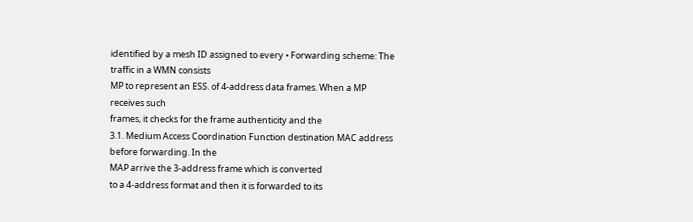identified by a mesh ID assigned to every • Forwarding scheme: The traffic in a WMN consists
MP to represent an ESS. of 4-address data frames. When a MP receives such
frames, it checks for the frame authenticity and the
3.1. Medium Access Coordination Function destination MAC address before forwarding. In the
MAP arrive the 3-address frame which is converted
to a 4-address format and then it is forwarded to its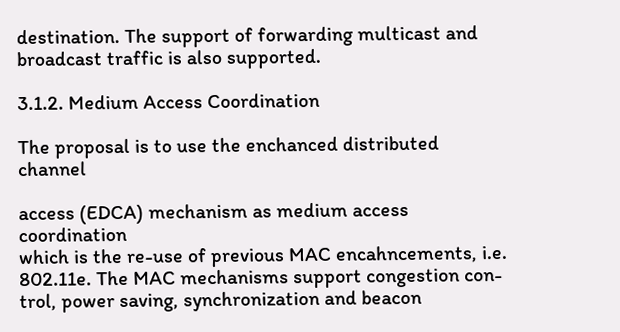destination. The support of forwarding multicast and
broadcast traffic is also supported.

3.1.2. Medium Access Coordination

The proposal is to use the enchanced distributed channel

access (EDCA) mechanism as medium access coordination
which is the re-use of previous MAC encahncements, i.e.
802.11e. The MAC mechanisms support congestion con-
trol, power saving, synchronization and beacon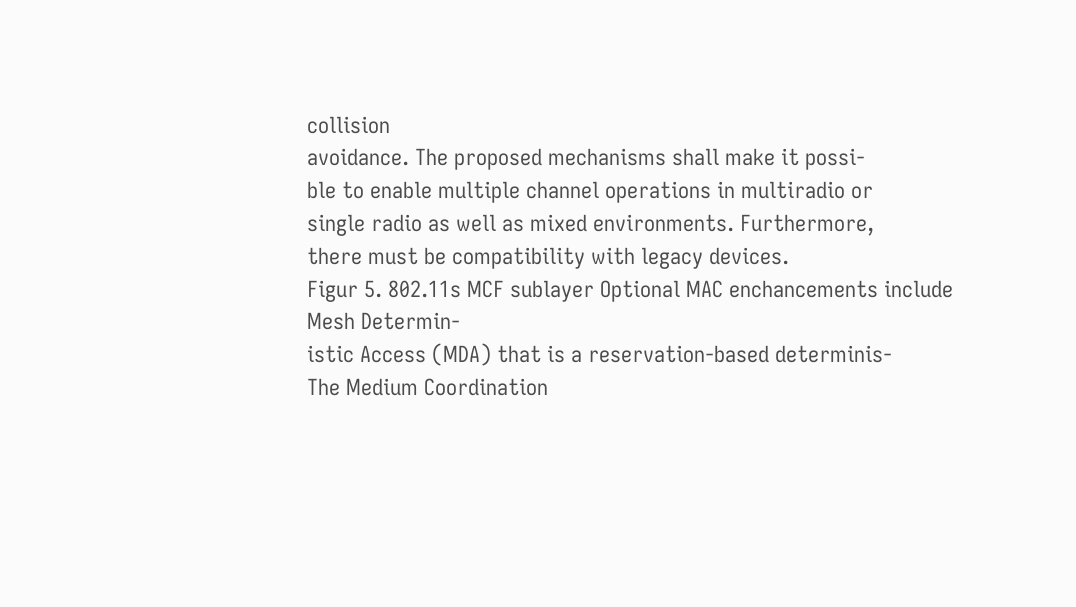collision
avoidance. The proposed mechanisms shall make it possi-
ble to enable multiple channel operations in multiradio or
single radio as well as mixed environments. Furthermore,
there must be compatibility with legacy devices.
Figur 5. 802.11s MCF sublayer Optional MAC enchancements include Mesh Determin-
istic Access (MDA) that is a reservation-based determinis-
The Medium Coordination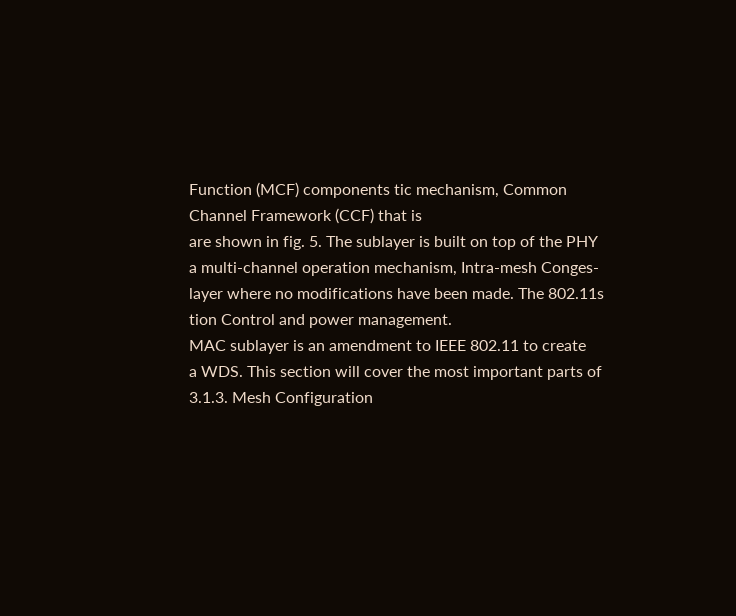Function (MCF) components tic mechanism, Common Channel Framework (CCF) that is
are shown in fig. 5. The sublayer is built on top of the PHY a multi-channel operation mechanism, Intra-mesh Conges-
layer where no modifications have been made. The 802.11s tion Control and power management.
MAC sublayer is an amendment to IEEE 802.11 to create
a WDS. This section will cover the most important parts of 3.1.3. Mesh Configuration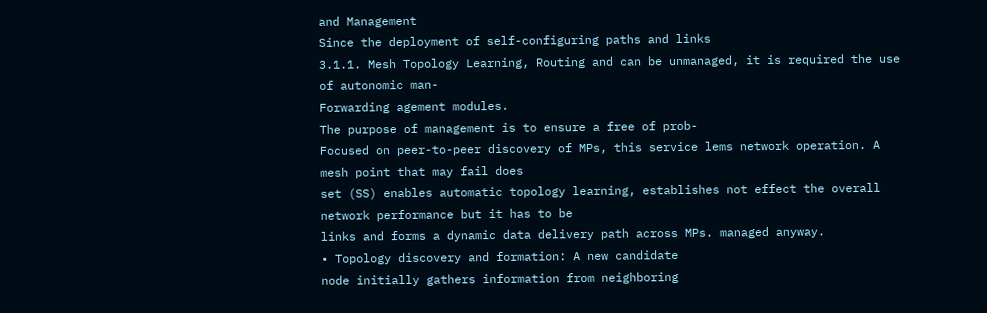and Management
Since the deployment of self-configuring paths and links
3.1.1. Mesh Topology Learning, Routing and can be unmanaged, it is required the use of autonomic man-
Forwarding agement modules.
The purpose of management is to ensure a free of prob-
Focused on peer-to-peer discovery of MPs, this service lems network operation. A mesh point that may fail does
set (SS) enables automatic topology learning, establishes not effect the overall network performance but it has to be
links and forms a dynamic data delivery path across MPs. managed anyway.
• Topology discovery and formation: A new candidate
node initially gathers information from neighboring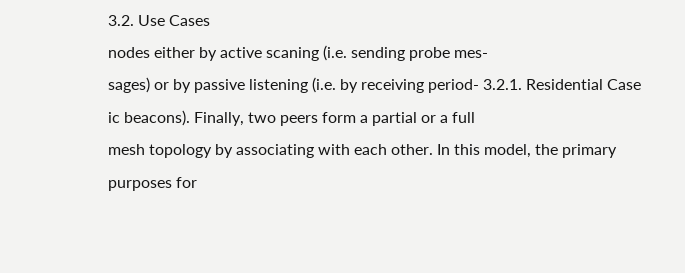3.2. Use Cases
nodes either by active scaning (i.e. sending probe mes-
sages) or by passive listening (i.e. by receiving period- 3.2.1. Residential Case
ic beacons). Finally, two peers form a partial or a full
mesh topology by associating with each other. In this model, the primary purposes for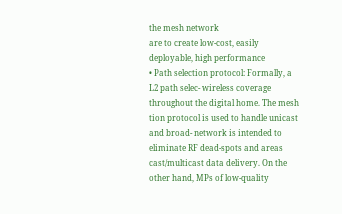the mesh network
are to create low-cost, easily deployable, high performance
• Path selection protocol: Formally, a L2 path selec- wireless coverage throughout the digital home. The mesh
tion protocol is used to handle unicast and broad- network is intended to eliminate RF dead-spots and areas
cast/multicast data delivery. On the other hand, MPs of low-quality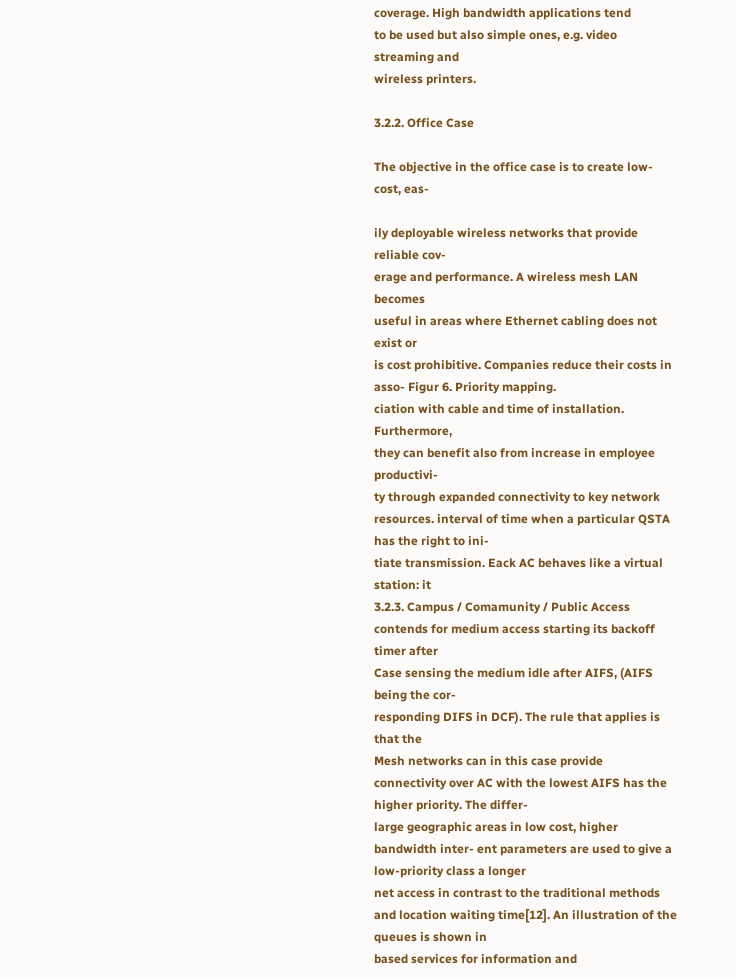coverage. High bandwidth applications tend
to be used but also simple ones, e.g. video streaming and
wireless printers.

3.2.2. Office Case

The objective in the office case is to create low-cost, eas-

ily deployable wireless networks that provide reliable cov-
erage and performance. A wireless mesh LAN becomes
useful in areas where Ethernet cabling does not exist or
is cost prohibitive. Companies reduce their costs in asso- Figur 6. Priority mapping.
ciation with cable and time of installation. Furthermore,
they can benefit also from increase in employee productivi-
ty through expanded connectivity to key network resources. interval of time when a particular QSTA has the right to ini-
tiate transmission. Eack AC behaves like a virtual station: it
3.2.3. Campus / Comamunity / Public Access contends for medium access starting its backoff timer after
Case sensing the medium idle after AIFS, (AIFS being the cor-
responding DIFS in DCF). The rule that applies is that the
Mesh networks can in this case provide connectivity over AC with the lowest AIFS has the higher priority. The differ-
large geographic areas in low cost, higher bandwidth inter- ent parameters are used to give a low-priority class a longer
net access in contrast to the traditional methods and location waiting time[12]. An illustration of the queues is shown in
based services for information and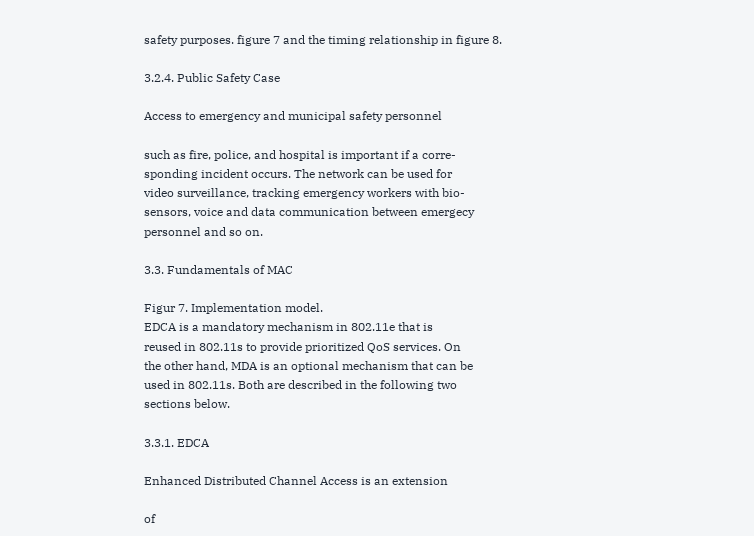safety purposes. figure 7 and the timing relationship in figure 8.

3.2.4. Public Safety Case

Access to emergency and municipal safety personnel

such as fire, police, and hospital is important if a corre-
sponding incident occurs. The network can be used for
video surveillance, tracking emergency workers with bio-
sensors, voice and data communication between emergecy
personnel and so on.

3.3. Fundamentals of MAC

Figur 7. Implementation model.
EDCA is a mandatory mechanism in 802.11e that is
reused in 802.11s to provide prioritized QoS services. On
the other hand, MDA is an optional mechanism that can be
used in 802.11s. Both are described in the following two
sections below.

3.3.1. EDCA

Enhanced Distributed Channel Access is an extension

of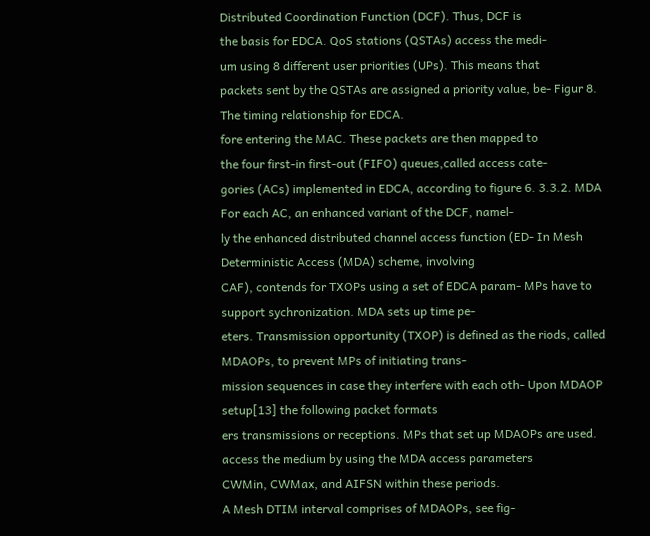Distributed Coordination Function (DCF). Thus, DCF is
the basis for EDCA. QoS stations (QSTAs) access the medi-
um using 8 different user priorities (UPs). This means that
packets sent by the QSTAs are assigned a priority value, be- Figur 8. The timing relationship for EDCA.
fore entering the MAC. These packets are then mapped to
the four first-in first-out (FIFO) queues,called access cate-
gories (ACs) implemented in EDCA, according to figure 6. 3.3.2. MDA
For each AC, an enhanced variant of the DCF, namel-
ly the enhanced distributed channel access function (ED- In Mesh Deterministic Access (MDA) scheme, involving
CAF), contends for TXOPs using a set of EDCA param- MPs have to support sychronization. MDA sets up time pe-
eters. Transmission opportunity (TXOP) is defined as the riods, called MDAOPs, to prevent MPs of initiating trans-
mission sequences in case they interfere with each oth- Upon MDAOP setup[13] the following packet formats
ers transmissions or receptions. MPs that set up MDAOPs are used.
access the medium by using the MDA access parameters
CWMin, CWMax, and AIFSN within these periods.
A Mesh DTIM interval comprises of MDAOPs, see fig-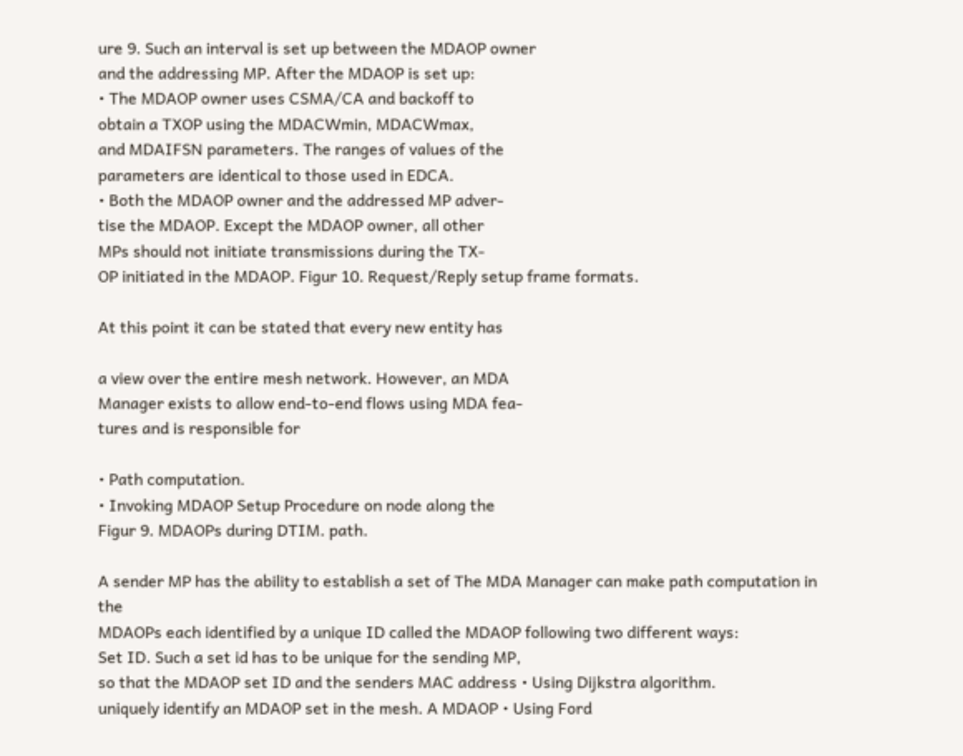ure 9. Such an interval is set up between the MDAOP owner
and the addressing MP. After the MDAOP is set up:
• The MDAOP owner uses CSMA/CA and backoff to
obtain a TXOP using the MDACWmin, MDACWmax,
and MDAIFSN parameters. The ranges of values of the
parameters are identical to those used in EDCA.
• Both the MDAOP owner and the addressed MP adver-
tise the MDAOP. Except the MDAOP owner, all other
MPs should not initiate transmissions during the TX-
OP initiated in the MDAOP. Figur 10. Request/Reply setup frame formats.

At this point it can be stated that every new entity has

a view over the entire mesh network. However, an MDA
Manager exists to allow end-to-end flows using MDA fea-
tures and is responsible for

• Path computation.
• Invoking MDAOP Setup Procedure on node along the
Figur 9. MDAOPs during DTIM. path.

A sender MP has the ability to establish a set of The MDA Manager can make path computation in the
MDAOPs each identified by a unique ID called the MDAOP following two different ways:
Set ID. Such a set id has to be unique for the sending MP,
so that the MDAOP set ID and the senders MAC address • Using Dijkstra algorithm.
uniquely identify an MDAOP set in the mesh. A MDAOP • Using Ford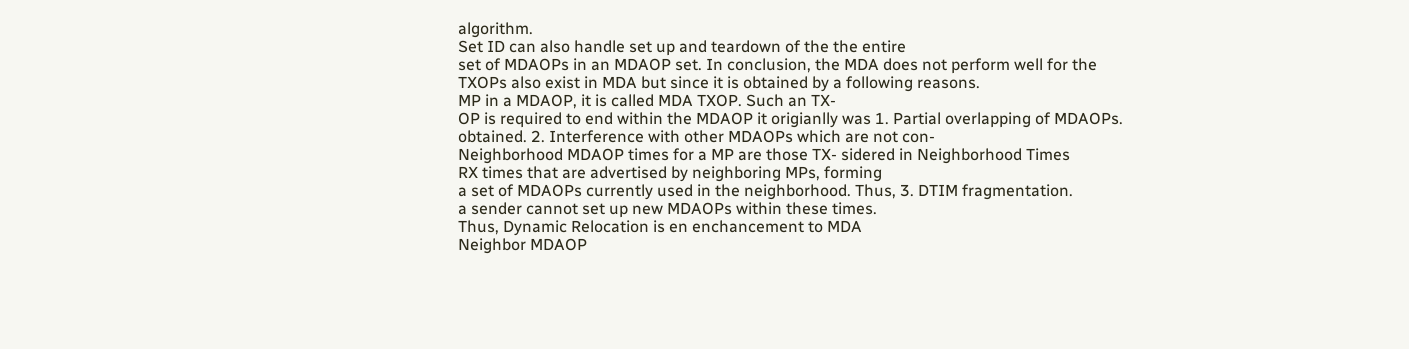algorithm.
Set ID can also handle set up and teardown of the the entire
set of MDAOPs in an MDAOP set. In conclusion, the MDA does not perform well for the
TXOPs also exist in MDA but since it is obtained by a following reasons.
MP in a MDAOP, it is called MDA TXOP. Such an TX-
OP is required to end within the MDAOP it origianlly was 1. Partial overlapping of MDAOPs.
obtained. 2. Interference with other MDAOPs which are not con-
Neighborhood MDAOP times for a MP are those TX- sidered in Neighborhood Times
RX times that are advertised by neighboring MPs, forming
a set of MDAOPs currently used in the neighborhood. Thus, 3. DTIM fragmentation.
a sender cannot set up new MDAOPs within these times.
Thus, Dynamic Relocation is en enchancement to MDA
Neighbor MDAOP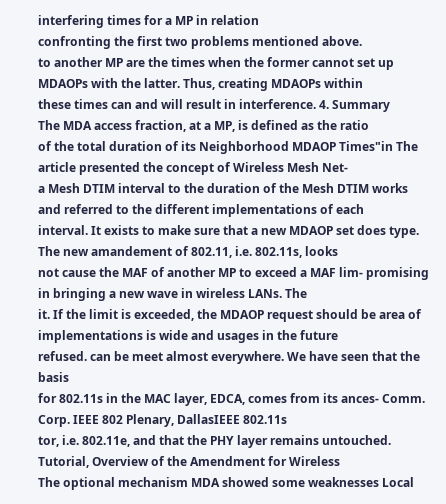interfering times for a MP in relation
confronting the first two problems mentioned above.
to another MP are the times when the former cannot set up
MDAOPs with the latter. Thus, creating MDAOPs within
these times can and will result in interference. 4. Summary
The MDA access fraction, at a MP, is defined as the ratio
of the total duration of its Neighborhood MDAOP Times"in The article presented the concept of Wireless Mesh Net-
a Mesh DTIM interval to the duration of the Mesh DTIM works and referred to the different implementations of each
interval. It exists to make sure that a new MDAOP set does type. The new amandement of 802.11, i.e. 802.11s, looks
not cause the MAF of another MP to exceed a MAF lim- promising in bringing a new wave in wireless LANs. The
it. If the limit is exceeded, the MDAOP request should be area of implementations is wide and usages in the future
refused. can be meet almost everywhere. We have seen that the basis
for 802.11s in the MAC layer, EDCA, comes from its ances- Comm. Corp. IEEE 802 Plenary, DallasIEEE 802.11s
tor, i.e. 802.11e, and that the PHY layer remains untouched. Tutorial, Overview of the Amendment for Wireless
The optional mechanism MDA showed some weaknesses Local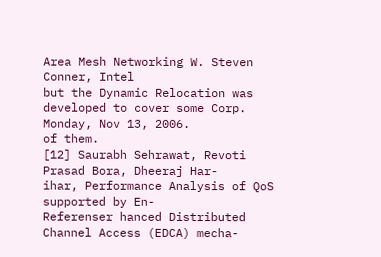Area Mesh Networking W. Steven Conner, Intel
but the Dynamic Relocation was developed to cover some Corp. Monday, Nov 13, 2006.
of them.
[12] Saurabh Sehrawat, Revoti Prasad Bora, Dheeraj Har-
ihar, Performance Analysis of QoS supported by En-
Referenser hanced Distributed Channel Access (EDCA) mecha-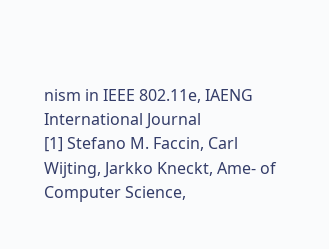nism in IEEE 802.11e, IAENG International Journal
[1] Stefano M. Faccin, Carl Wijting, Jarkko Kneckt, Ame- of Computer Science,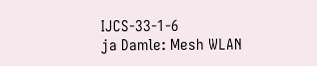IJCS-33-1-6
ja Damle: Mesh WLAN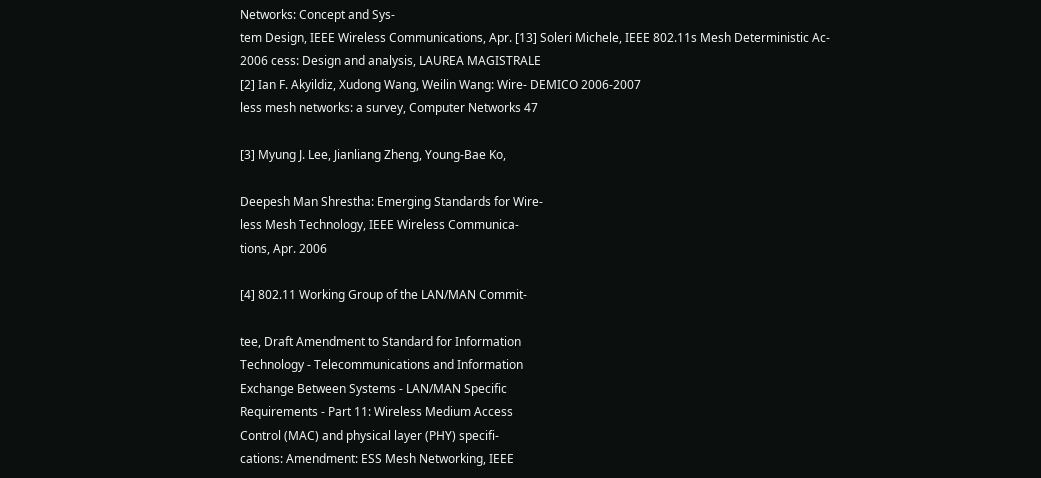Networks: Concept and Sys-
tem Design, IEEE Wireless Communications, Apr. [13] Soleri Michele, IEEE 802.11s Mesh Deterministic Ac-
2006 cess: Design and analysis, LAUREA MAGISTRALE
[2] Ian F. Akyildiz, Xudong Wang, Weilin Wang: Wire- DEMICO 2006-2007
less mesh networks: a survey, Computer Networks 47

[3] Myung J. Lee, Jianliang Zheng, Young-Bae Ko,

Deepesh Man Shrestha: Emerging Standards for Wire-
less Mesh Technology, IEEE Wireless Communica-
tions, Apr. 2006

[4] 802.11 Working Group of the LAN/MAN Commit-

tee, Draft Amendment to Standard for Information
Technology - Telecommunications and Information
Exchange Between Systems - LAN/MAN Specific
Requirements - Part 11: Wireless Medium Access
Control (MAC) and physical layer (PHY) specifi-
cations: Amendment: ESS Mesh Networking, IEEE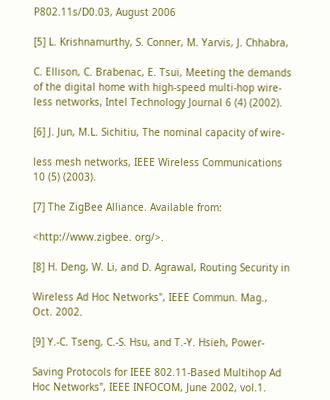P802.11s/D0.03, August 2006

[5] L. Krishnamurthy, S. Conner, M. Yarvis, J. Chhabra,

C. Ellison, C. Brabenac, E. Tsui, Meeting the demands
of the digital home with high-speed multi-hop wire-
less networks, Intel Technology Journal 6 (4) (2002).

[6] J. Jun, M.L. Sichitiu, The nominal capacity of wire-

less mesh networks, IEEE Wireless Communications
10 (5) (2003).

[7] The ZigBee Alliance. Available from:

<http://www.zigbee. org/>.

[8] H. Deng, W. Li, and D. Agrawal, Routing Security in

Wireless Ad Hoc Networks", IEEE Commun. Mag.,
Oct. 2002.

[9] Y.-C. Tseng, C.-S. Hsu, and T.-Y. Hsieh, Power-

Saving Protocols for IEEE 802.11-Based Multihop Ad
Hoc Networks", IEEE INFOCOM, June 2002, vol.1.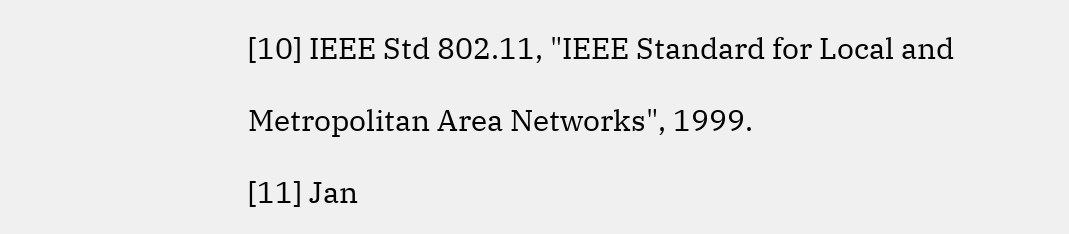[10] IEEE Std 802.11, "IEEE Standard for Local and

Metropolitan Area Networks", 1999.

[11] Jan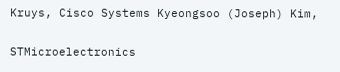Kruys, Cisco Systems Kyeongsoo (Joseph) Kim,

STMicroelectronics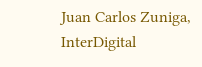Juan Carlos Zuniga, InterDigital